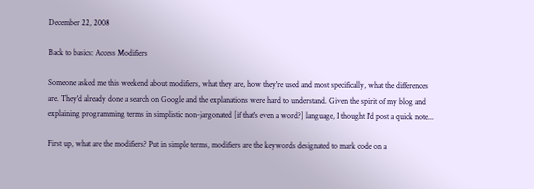December 22, 2008

Back to basics: Access Modifiers

Someone asked me this weekend about modifiers, what they are, how they're used and most specifically, what the differences are. They'd already done a search on Google and the explanations were hard to understand. Given the spirit of my blog and explaining programming terms in simplistic non-jargonated [if that's even a word?] language, I thought I'd post a quick note...

First up, what are the modifiers? Put in simple terms, modifiers are the keywords designated to mark code on a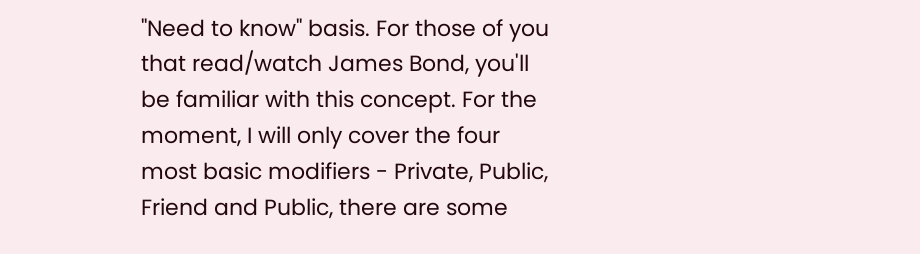"Need to know" basis. For those of you that read/watch James Bond, you'll be familiar with this concept. For the moment, I will only cover the four most basic modifiers - Private, Public, Friend and Public, there are some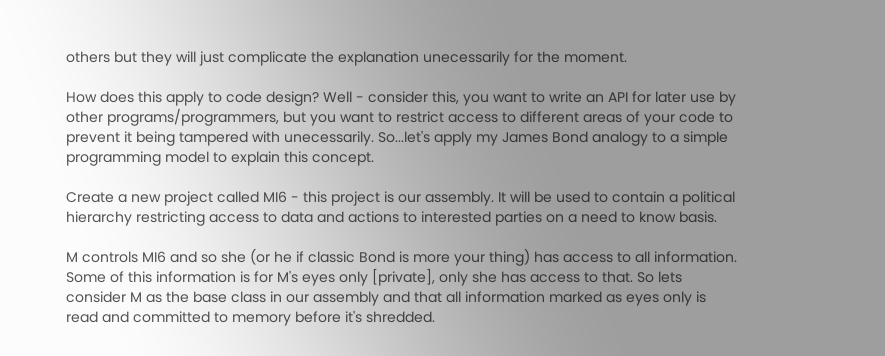others but they will just complicate the explanation unecessarily for the moment.

How does this apply to code design? Well - consider this, you want to write an API for later use by other programs/programmers, but you want to restrict access to different areas of your code to prevent it being tampered with unecessarily. So...let's apply my James Bond analogy to a simple programming model to explain this concept.

Create a new project called MI6 - this project is our assembly. It will be used to contain a political hierarchy restricting access to data and actions to interested parties on a need to know basis.

M controls MI6 and so she (or he if classic Bond is more your thing) has access to all information. Some of this information is for M's eyes only [private], only she has access to that. So lets consider M as the base class in our assembly and that all information marked as eyes only is read and committed to memory before it's shredded.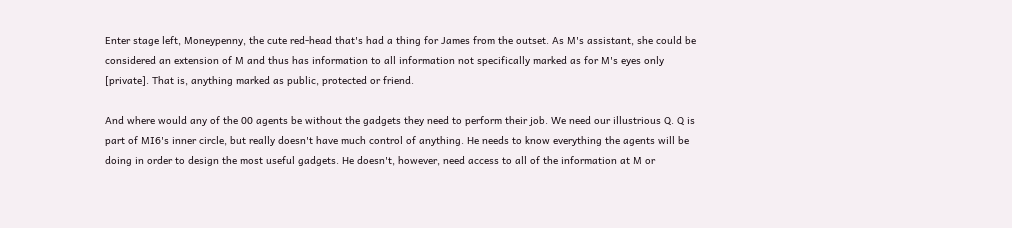Enter stage left, Moneypenny, the cute red-head that's had a thing for James from the outset. As M's assistant, she could be considered an extension of M and thus has information to all information not specifically marked as for M's eyes only [private]. That is, anything marked as public, protected or friend.

And where would any of the 00 agents be without the gadgets they need to perform their job. We need our illustrious Q. Q is part of MI6's inner circle, but really doesn't have much control of anything. He needs to know everything the agents will be doing in order to design the most useful gadgets. He doesn't, however, need access to all of the information at M or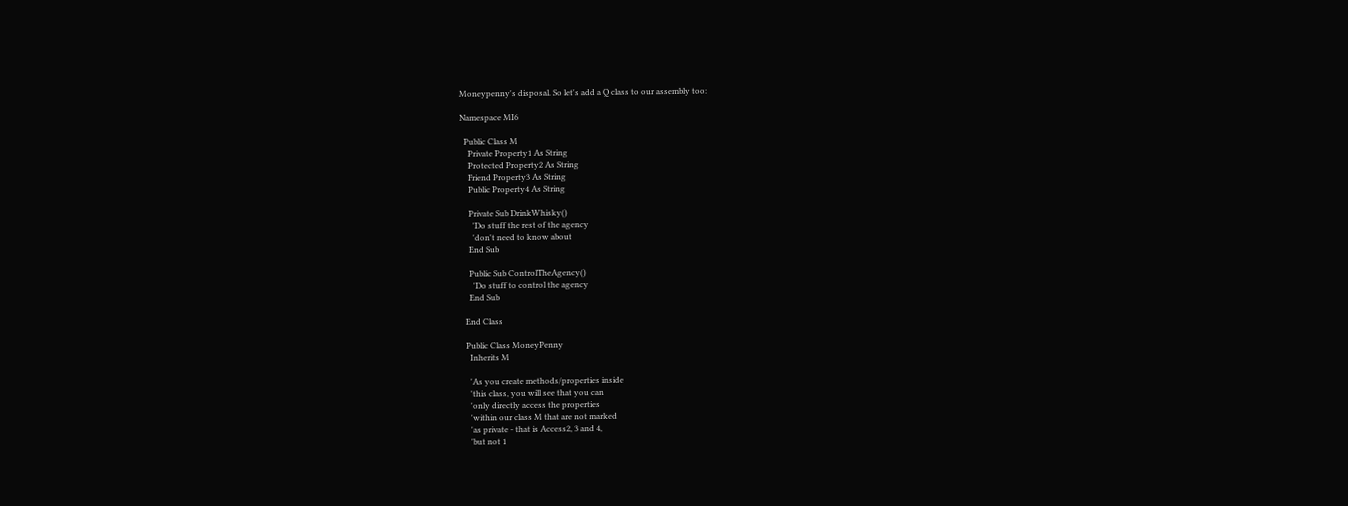Moneypenny's disposal. So let's add a Q class to our assembly too:

Namespace MI6

  Public Class M
    Private Property1 As String
    Protected Property2 As String
    Friend Property3 As String
    Public Property4 As String

    Private Sub DrinkWhisky()
      'Do stuff the rest of the agency
      'don't need to know about
    End Sub

    Public Sub ControlTheAgency()
      'Do stuff to control the agency
    End Sub

  End Class

  Public Class MoneyPenny
    Inherits M

    'As you create methods/properties inside
    'this class, you will see that you can
    'only directly access the properties
    'within our class M that are not marked
    'as private - that is Access2, 3 and 4,
    'but not 1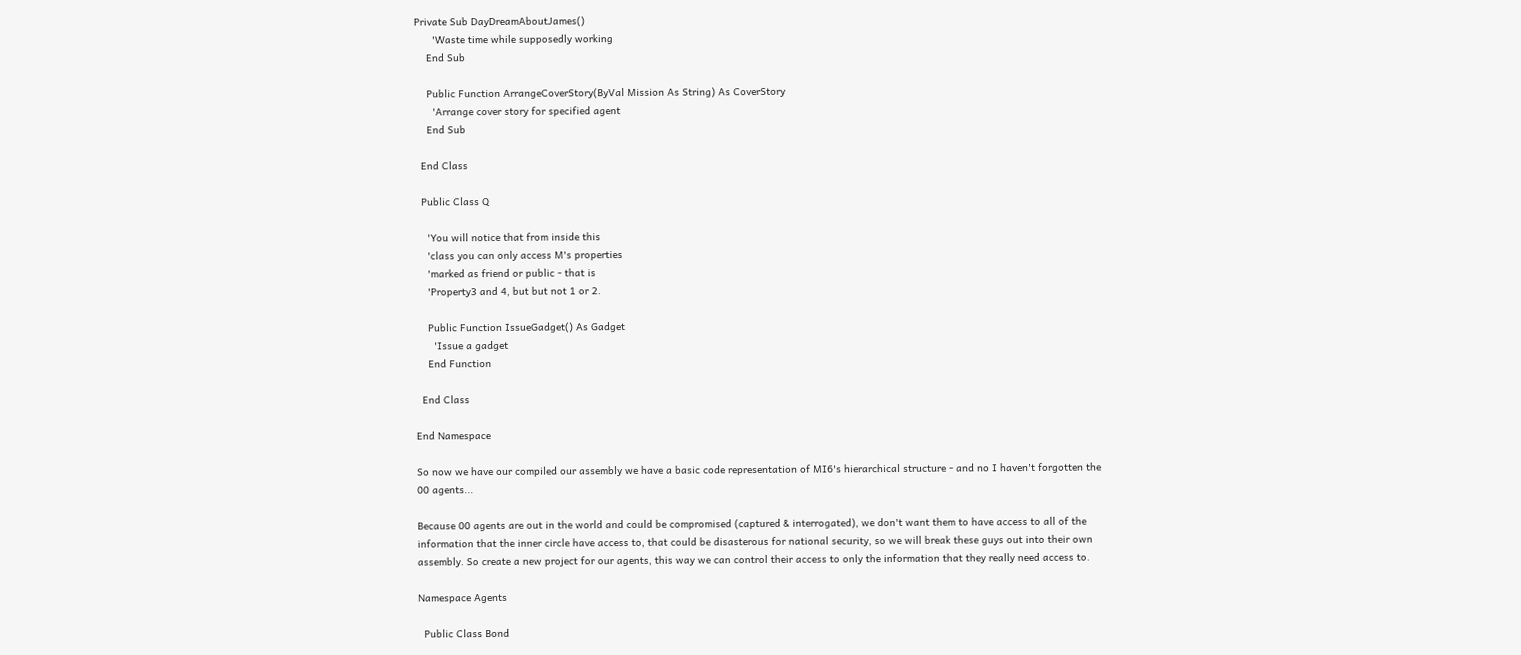Private Sub DayDreamAboutJames()
      'Waste time while supposedly working
    End Sub

    Public Function ArrangeCoverStory(ByVal Mission As String) As CoverStory
      'Arrange cover story for specified agent
    End Sub

  End Class

  Public Class Q

    'You will notice that from inside this
    'class you can only access M's properties
    'marked as friend or public - that is
    'Property3 and 4, but but not 1 or 2.

    Public Function IssueGadget() As Gadget
      'Issue a gadget
    End Function

  End Class

End Namespace

So now we have our compiled our assembly we have a basic code representation of MI6's hierarchical structure - and no I haven't forgotten the 00 agents...

Because 00 agents are out in the world and could be compromised (captured & interrogated), we don't want them to have access to all of the information that the inner circle have access to, that could be disasterous for national security, so we will break these guys out into their own assembly. So create a new project for our agents, this way we can control their access to only the information that they really need access to.

Namespace Agents

  Public Class Bond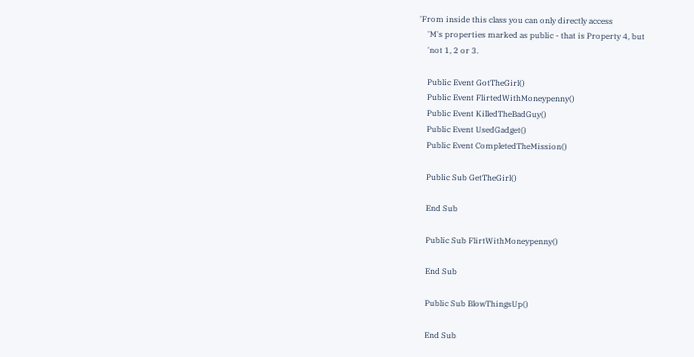'From inside this class you can only directly access
    'M's properties marked as public - that is Property 4, but
    'not 1, 2 or 3.

    Public Event GotTheGirl()
    Public Event FlirtedWithMoneypenny()
    Public Event KilledTheBadGuy()
    Public Event UsedGadget()
    Public Event CompletedTheMission()

    Public Sub GetTheGirl()

    End Sub

    Public Sub FlirtWithMoneypenny()

    End Sub

    Public Sub BlowThingsUp()

    End Sub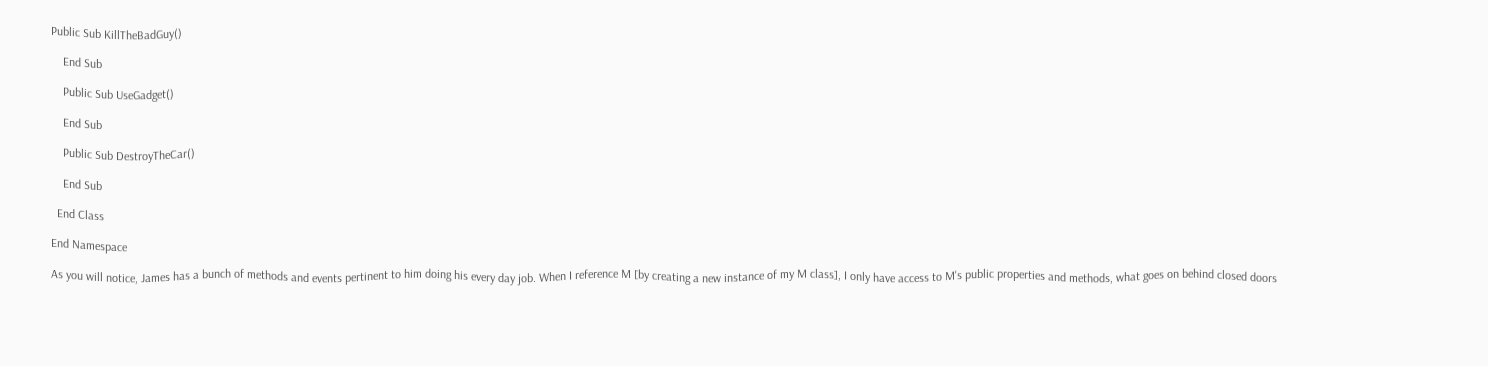Public Sub KillTheBadGuy()

    End Sub

    Public Sub UseGadget()

    End Sub

    Public Sub DestroyTheCar()

    End Sub

  End Class

End Namespace

As you will notice, James has a bunch of methods and events pertinent to him doing his every day job. When I reference M [by creating a new instance of my M class], I only have access to M's public properties and methods, what goes on behind closed doors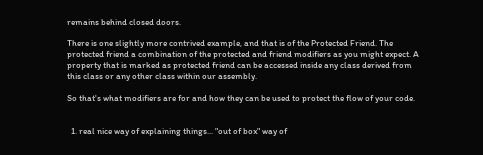remains behind closed doors.

There is one slightly more contrived example, and that is of the Protected Friend. The protected friend a combination of the protected and friend modifiers as you might expect. A property that is marked as protected friend can be accessed inside any class derived from this class or any other class within our assembly.

So that's what modifiers are for and how they can be used to protect the flow of your code.


  1. real nice way of explaining things... "out of box" way of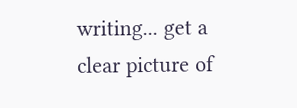writing... get a clear picture of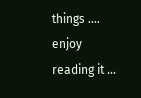things .... enjoy reading it ...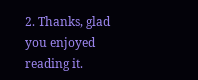2. Thanks, glad you enjoyed reading it.